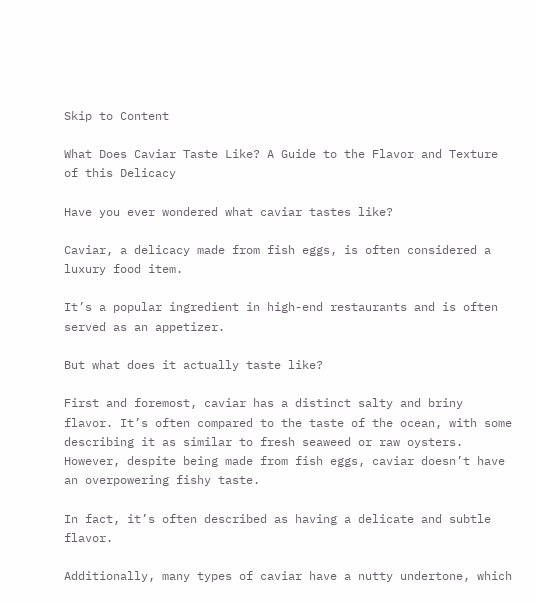Skip to Content

What Does Caviar Taste Like? A Guide to the Flavor and Texture of this Delicacy

Have you ever wondered what caviar tastes like?

Caviar, a delicacy made from fish eggs, is often considered a luxury food item.

It’s a popular ingredient in high-end restaurants and is often served as an appetizer.

But what does it actually taste like?

First and foremost, caviar has a distinct salty and briny flavor. It’s often compared to the taste of the ocean, with some describing it as similar to fresh seaweed or raw oysters. However, despite being made from fish eggs, caviar doesn’t have an overpowering fishy taste.

In fact, it’s often described as having a delicate and subtle flavor.

Additionally, many types of caviar have a nutty undertone, which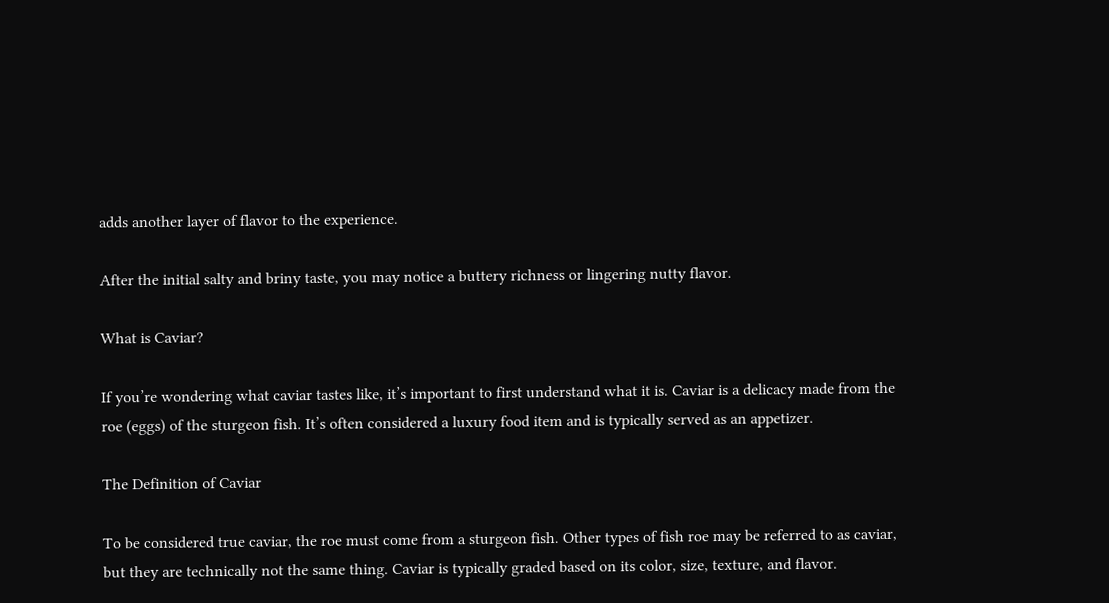adds another layer of flavor to the experience.

After the initial salty and briny taste, you may notice a buttery richness or lingering nutty flavor.

What is Caviar?

If you’re wondering what caviar tastes like, it’s important to first understand what it is. Caviar is a delicacy made from the roe (eggs) of the sturgeon fish. It’s often considered a luxury food item and is typically served as an appetizer.

The Definition of Caviar

To be considered true caviar, the roe must come from a sturgeon fish. Other types of fish roe may be referred to as caviar, but they are technically not the same thing. Caviar is typically graded based on its color, size, texture, and flavor.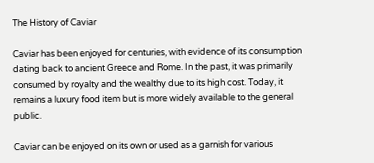The History of Caviar

Caviar has been enjoyed for centuries, with evidence of its consumption dating back to ancient Greece and Rome. In the past, it was primarily consumed by royalty and the wealthy due to its high cost. Today, it remains a luxury food item but is more widely available to the general public.

Caviar can be enjoyed on its own or used as a garnish for various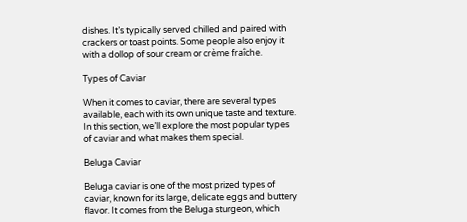dishes. It’s typically served chilled and paired with crackers or toast points. Some people also enjoy it with a dollop of sour cream or crème fraîche.

Types of Caviar

When it comes to caviar, there are several types available, each with its own unique taste and texture. In this section, we’ll explore the most popular types of caviar and what makes them special.

Beluga Caviar

Beluga caviar is one of the most prized types of caviar, known for its large, delicate eggs and buttery flavor. It comes from the Beluga sturgeon, which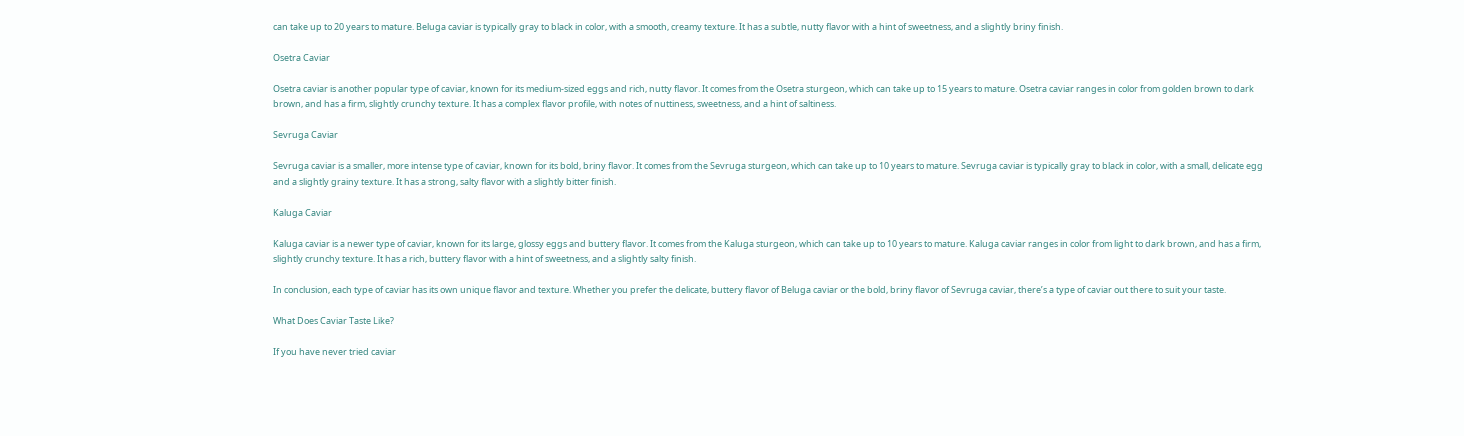can take up to 20 years to mature. Beluga caviar is typically gray to black in color, with a smooth, creamy texture. It has a subtle, nutty flavor with a hint of sweetness, and a slightly briny finish.

Osetra Caviar

Osetra caviar is another popular type of caviar, known for its medium-sized eggs and rich, nutty flavor. It comes from the Osetra sturgeon, which can take up to 15 years to mature. Osetra caviar ranges in color from golden brown to dark brown, and has a firm, slightly crunchy texture. It has a complex flavor profile, with notes of nuttiness, sweetness, and a hint of saltiness.

Sevruga Caviar

Sevruga caviar is a smaller, more intense type of caviar, known for its bold, briny flavor. It comes from the Sevruga sturgeon, which can take up to 10 years to mature. Sevruga caviar is typically gray to black in color, with a small, delicate egg and a slightly grainy texture. It has a strong, salty flavor with a slightly bitter finish.

Kaluga Caviar

Kaluga caviar is a newer type of caviar, known for its large, glossy eggs and buttery flavor. It comes from the Kaluga sturgeon, which can take up to 10 years to mature. Kaluga caviar ranges in color from light to dark brown, and has a firm, slightly crunchy texture. It has a rich, buttery flavor with a hint of sweetness, and a slightly salty finish.

In conclusion, each type of caviar has its own unique flavor and texture. Whether you prefer the delicate, buttery flavor of Beluga caviar or the bold, briny flavor of Sevruga caviar, there’s a type of caviar out there to suit your taste.

What Does Caviar Taste Like?

If you have never tried caviar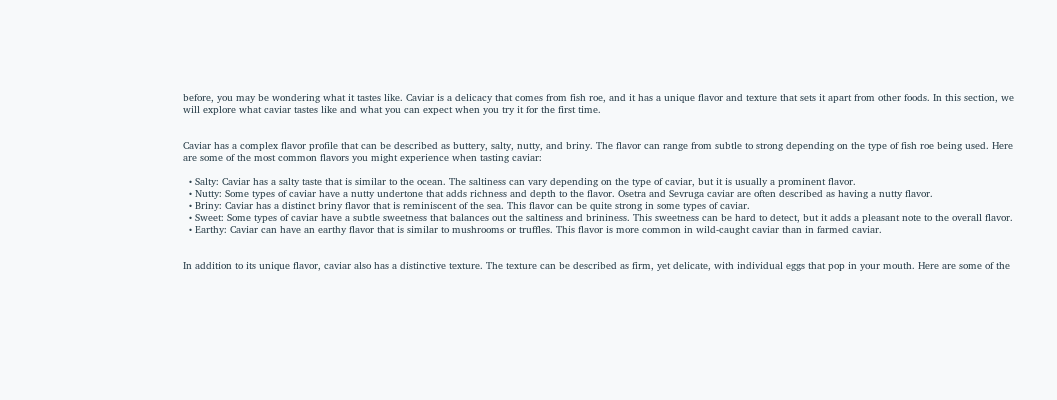before, you may be wondering what it tastes like. Caviar is a delicacy that comes from fish roe, and it has a unique flavor and texture that sets it apart from other foods. In this section, we will explore what caviar tastes like and what you can expect when you try it for the first time.


Caviar has a complex flavor profile that can be described as buttery, salty, nutty, and briny. The flavor can range from subtle to strong depending on the type of fish roe being used. Here are some of the most common flavors you might experience when tasting caviar:

  • Salty: Caviar has a salty taste that is similar to the ocean. The saltiness can vary depending on the type of caviar, but it is usually a prominent flavor.
  • Nutty: Some types of caviar have a nutty undertone that adds richness and depth to the flavor. Osetra and Sevruga caviar are often described as having a nutty flavor.
  • Briny: Caviar has a distinct briny flavor that is reminiscent of the sea. This flavor can be quite strong in some types of caviar.
  • Sweet: Some types of caviar have a subtle sweetness that balances out the saltiness and brininess. This sweetness can be hard to detect, but it adds a pleasant note to the overall flavor.
  • Earthy: Caviar can have an earthy flavor that is similar to mushrooms or truffles. This flavor is more common in wild-caught caviar than in farmed caviar.


In addition to its unique flavor, caviar also has a distinctive texture. The texture can be described as firm, yet delicate, with individual eggs that pop in your mouth. Here are some of the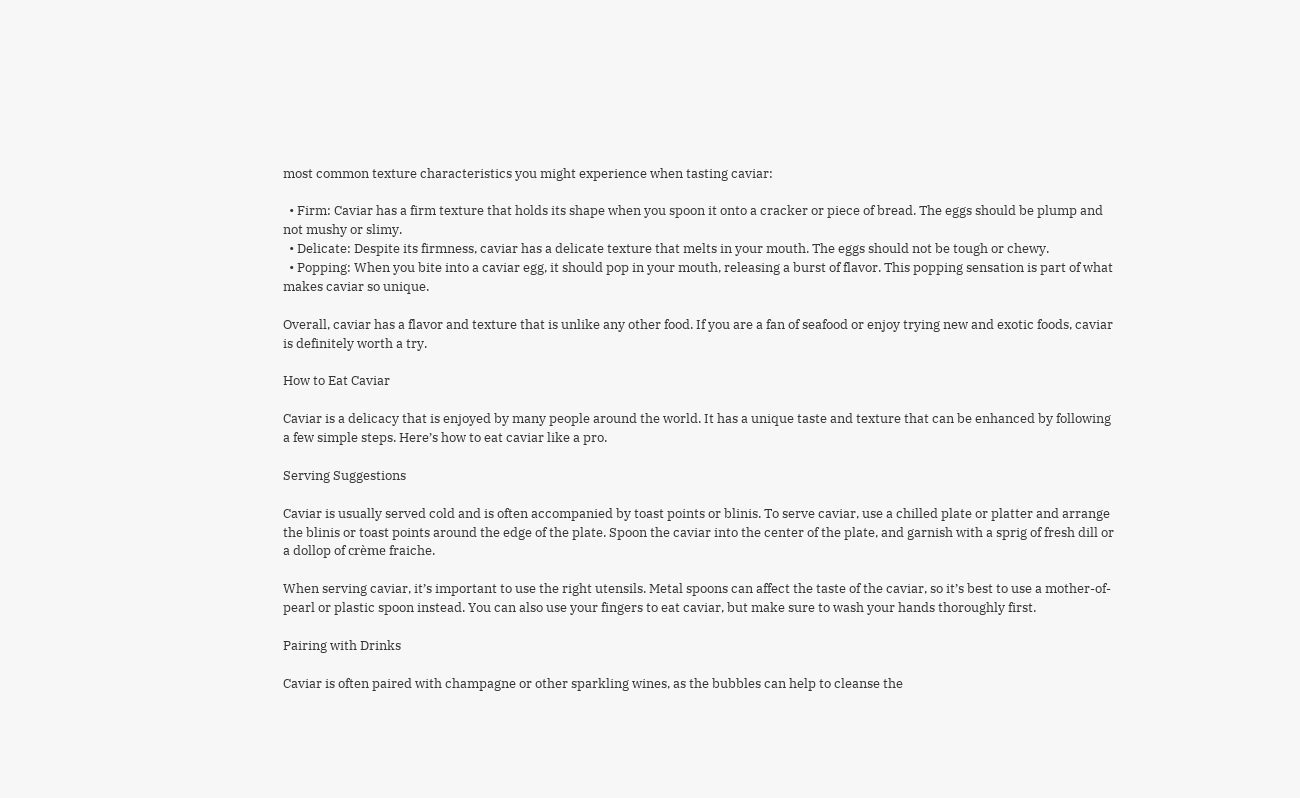most common texture characteristics you might experience when tasting caviar:

  • Firm: Caviar has a firm texture that holds its shape when you spoon it onto a cracker or piece of bread. The eggs should be plump and not mushy or slimy.
  • Delicate: Despite its firmness, caviar has a delicate texture that melts in your mouth. The eggs should not be tough or chewy.
  • Popping: When you bite into a caviar egg, it should pop in your mouth, releasing a burst of flavor. This popping sensation is part of what makes caviar so unique.

Overall, caviar has a flavor and texture that is unlike any other food. If you are a fan of seafood or enjoy trying new and exotic foods, caviar is definitely worth a try.

How to Eat Caviar

Caviar is a delicacy that is enjoyed by many people around the world. It has a unique taste and texture that can be enhanced by following a few simple steps. Here’s how to eat caviar like a pro.

Serving Suggestions

Caviar is usually served cold and is often accompanied by toast points or blinis. To serve caviar, use a chilled plate or platter and arrange the blinis or toast points around the edge of the plate. Spoon the caviar into the center of the plate, and garnish with a sprig of fresh dill or a dollop of crème fraiche.

When serving caviar, it’s important to use the right utensils. Metal spoons can affect the taste of the caviar, so it’s best to use a mother-of-pearl or plastic spoon instead. You can also use your fingers to eat caviar, but make sure to wash your hands thoroughly first.

Pairing with Drinks

Caviar is often paired with champagne or other sparkling wines, as the bubbles can help to cleanse the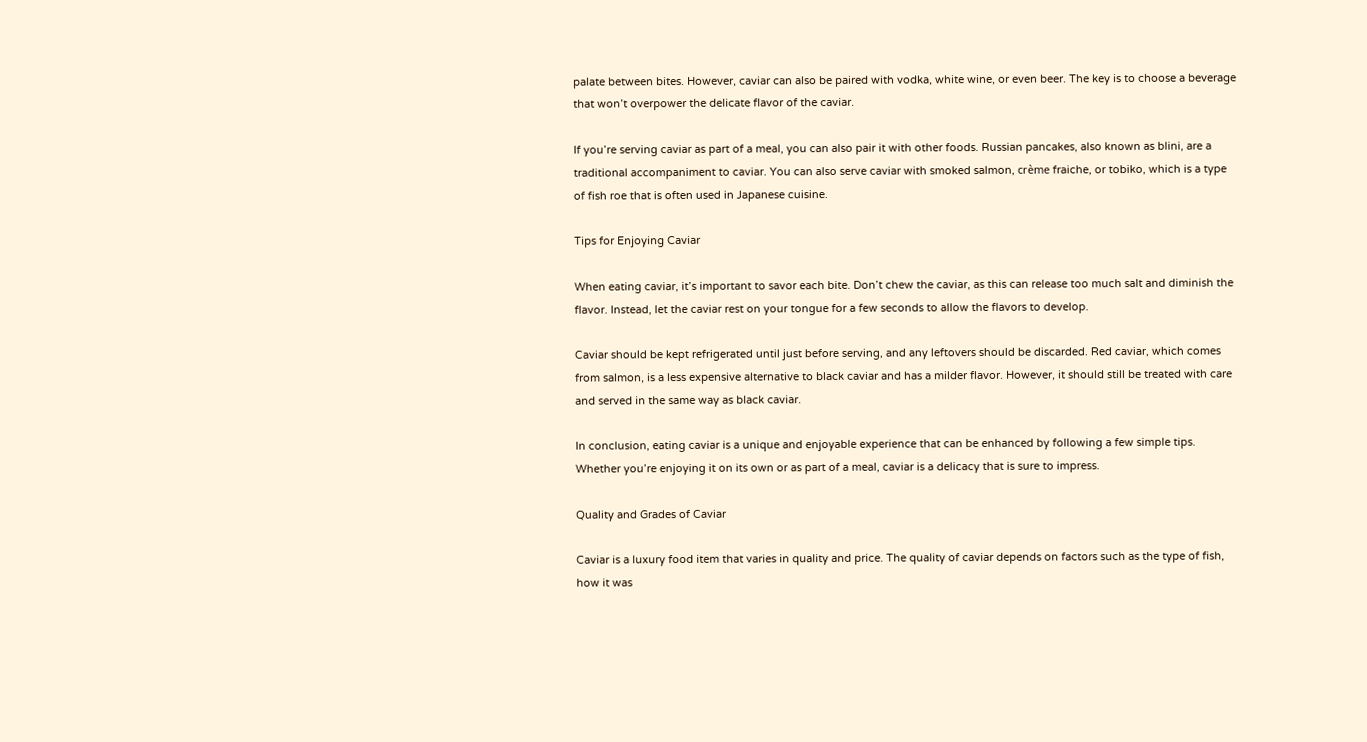palate between bites. However, caviar can also be paired with vodka, white wine, or even beer. The key is to choose a beverage that won’t overpower the delicate flavor of the caviar.

If you’re serving caviar as part of a meal, you can also pair it with other foods. Russian pancakes, also known as blini, are a traditional accompaniment to caviar. You can also serve caviar with smoked salmon, crème fraiche, or tobiko, which is a type of fish roe that is often used in Japanese cuisine.

Tips for Enjoying Caviar

When eating caviar, it’s important to savor each bite. Don’t chew the caviar, as this can release too much salt and diminish the flavor. Instead, let the caviar rest on your tongue for a few seconds to allow the flavors to develop.

Caviar should be kept refrigerated until just before serving, and any leftovers should be discarded. Red caviar, which comes from salmon, is a less expensive alternative to black caviar and has a milder flavor. However, it should still be treated with care and served in the same way as black caviar.

In conclusion, eating caviar is a unique and enjoyable experience that can be enhanced by following a few simple tips. Whether you’re enjoying it on its own or as part of a meal, caviar is a delicacy that is sure to impress.

Quality and Grades of Caviar

Caviar is a luxury food item that varies in quality and price. The quality of caviar depends on factors such as the type of fish, how it was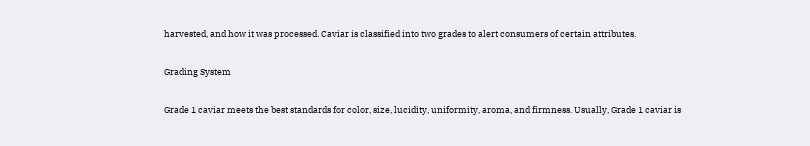harvested, and how it was processed. Caviar is classified into two grades to alert consumers of certain attributes.

Grading System

Grade 1 caviar meets the best standards for color, size, lucidity, uniformity, aroma, and firmness. Usually, Grade 1 caviar is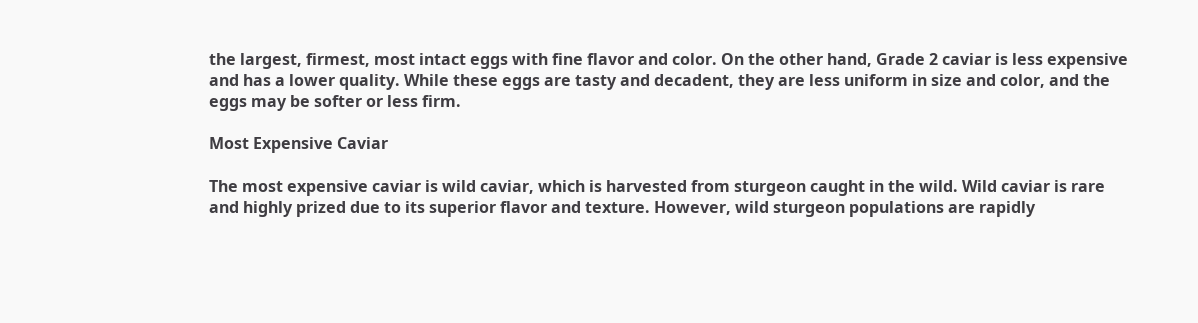the largest, firmest, most intact eggs with fine flavor and color. On the other hand, Grade 2 caviar is less expensive and has a lower quality. While these eggs are tasty and decadent, they are less uniform in size and color, and the eggs may be softer or less firm.

Most Expensive Caviar

The most expensive caviar is wild caviar, which is harvested from sturgeon caught in the wild. Wild caviar is rare and highly prized due to its superior flavor and texture. However, wild sturgeon populations are rapidly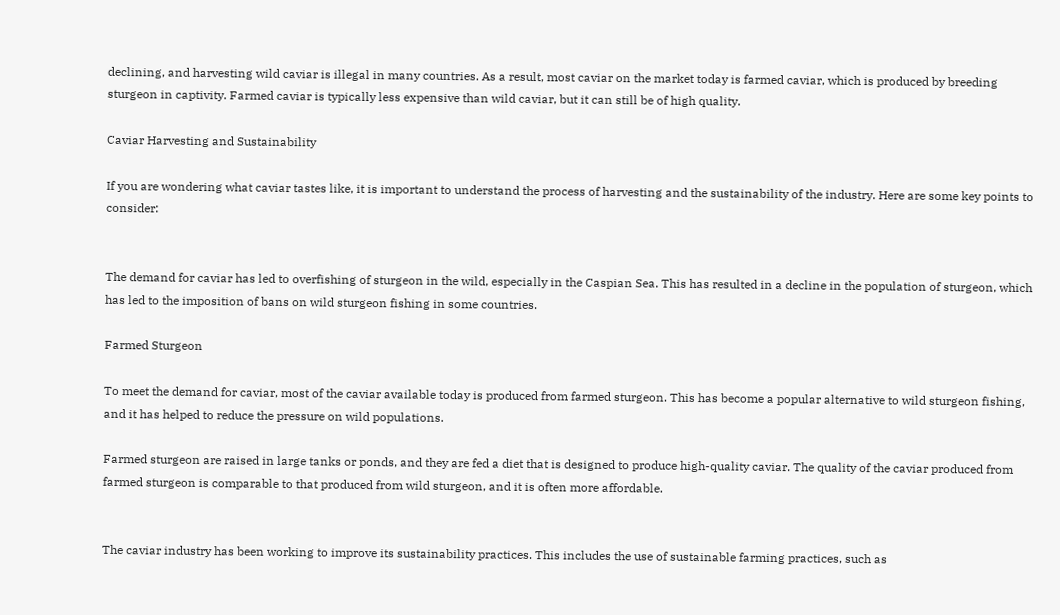declining, and harvesting wild caviar is illegal in many countries. As a result, most caviar on the market today is farmed caviar, which is produced by breeding sturgeon in captivity. Farmed caviar is typically less expensive than wild caviar, but it can still be of high quality.

Caviar Harvesting and Sustainability

If you are wondering what caviar tastes like, it is important to understand the process of harvesting and the sustainability of the industry. Here are some key points to consider:


The demand for caviar has led to overfishing of sturgeon in the wild, especially in the Caspian Sea. This has resulted in a decline in the population of sturgeon, which has led to the imposition of bans on wild sturgeon fishing in some countries.

Farmed Sturgeon

To meet the demand for caviar, most of the caviar available today is produced from farmed sturgeon. This has become a popular alternative to wild sturgeon fishing, and it has helped to reduce the pressure on wild populations.

Farmed sturgeon are raised in large tanks or ponds, and they are fed a diet that is designed to produce high-quality caviar. The quality of the caviar produced from farmed sturgeon is comparable to that produced from wild sturgeon, and it is often more affordable.


The caviar industry has been working to improve its sustainability practices. This includes the use of sustainable farming practices, such as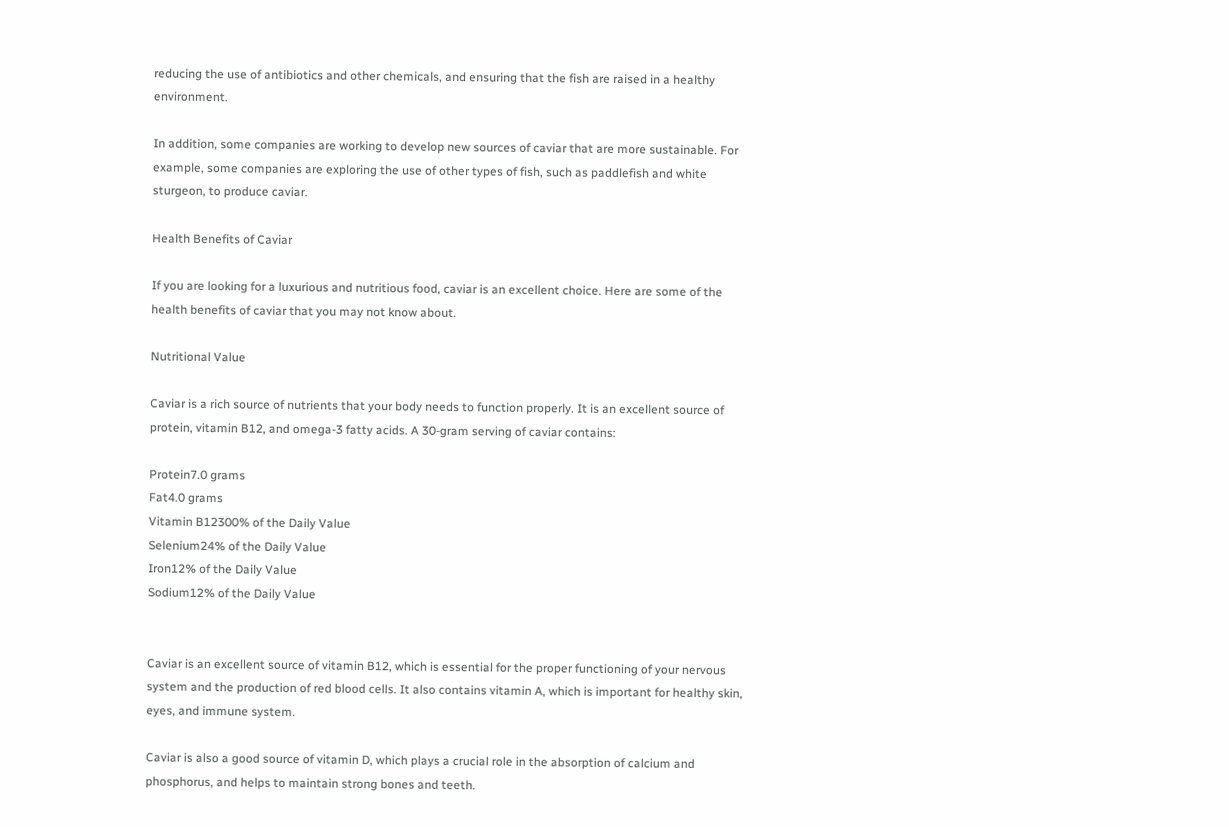reducing the use of antibiotics and other chemicals, and ensuring that the fish are raised in a healthy environment.

In addition, some companies are working to develop new sources of caviar that are more sustainable. For example, some companies are exploring the use of other types of fish, such as paddlefish and white sturgeon, to produce caviar.

Health Benefits of Caviar

If you are looking for a luxurious and nutritious food, caviar is an excellent choice. Here are some of the health benefits of caviar that you may not know about.

Nutritional Value

Caviar is a rich source of nutrients that your body needs to function properly. It is an excellent source of protein, vitamin B12, and omega-3 fatty acids. A 30-gram serving of caviar contains:

Protein7.0 grams
Fat4.0 grams
Vitamin B12300% of the Daily Value
Selenium24% of the Daily Value
Iron12% of the Daily Value
Sodium12% of the Daily Value


Caviar is an excellent source of vitamin B12, which is essential for the proper functioning of your nervous system and the production of red blood cells. It also contains vitamin A, which is important for healthy skin, eyes, and immune system.

Caviar is also a good source of vitamin D, which plays a crucial role in the absorption of calcium and phosphorus, and helps to maintain strong bones and teeth.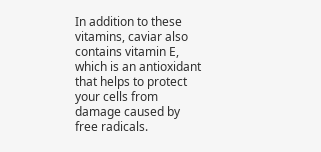In addition to these vitamins, caviar also contains vitamin E, which is an antioxidant that helps to protect your cells from damage caused by free radicals.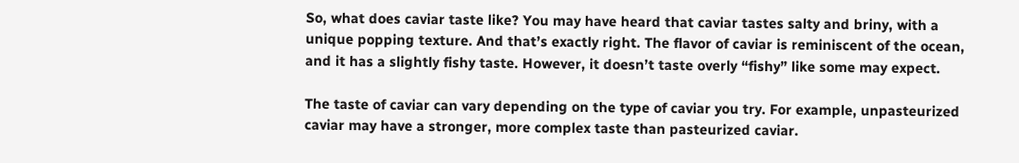So, what does caviar taste like? You may have heard that caviar tastes salty and briny, with a unique popping texture. And that’s exactly right. The flavor of caviar is reminiscent of the ocean, and it has a slightly fishy taste. However, it doesn’t taste overly “fishy” like some may expect.

The taste of caviar can vary depending on the type of caviar you try. For example, unpasteurized caviar may have a stronger, more complex taste than pasteurized caviar.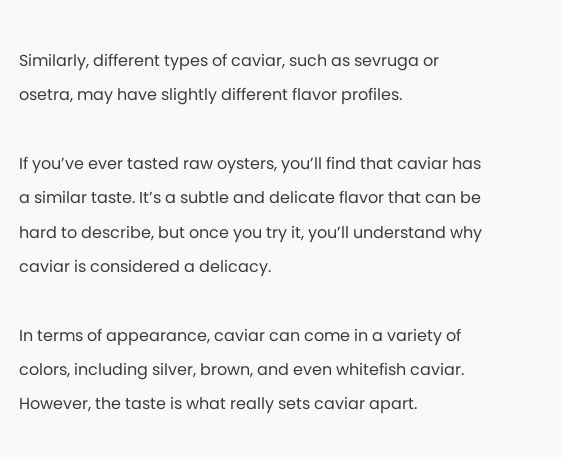Similarly, different types of caviar, such as sevruga or osetra, may have slightly different flavor profiles.

If you’ve ever tasted raw oysters, you’ll find that caviar has a similar taste. It’s a subtle and delicate flavor that can be hard to describe, but once you try it, you’ll understand why caviar is considered a delicacy.

In terms of appearance, caviar can come in a variety of colors, including silver, brown, and even whitefish caviar. However, the taste is what really sets caviar apart.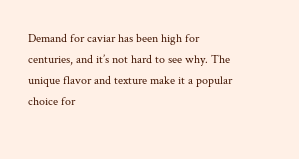Demand for caviar has been high for centuries, and it’s not hard to see why. The unique flavor and texture make it a popular choice for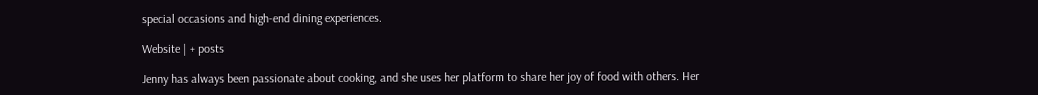special occasions and high-end dining experiences.

Website | + posts

Jenny has always been passionate about cooking, and she uses her platform to share her joy of food with others. Her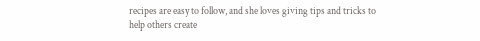recipes are easy to follow, and she loves giving tips and tricks to help others create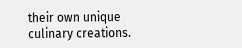their own unique culinary creations.